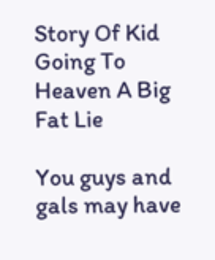Story Of Kid Going To Heaven A Big Fat Lie

You guys and gals may have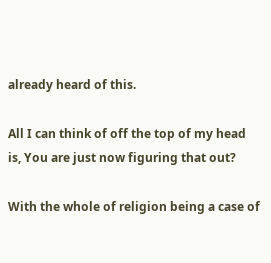already heard of this.

All I can think of off the top of my head is, You are just now figuring that out?

With the whole of religion being a case of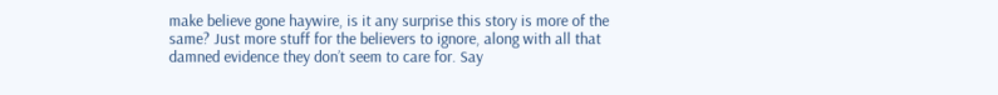make believe gone haywire, is it any surprise this story is more of the same? Just more stuff for the believers to ignore, along with all that damned evidence they don’t seem to care for. Say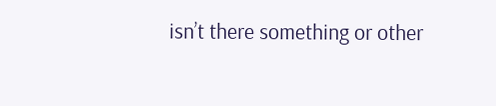isn’t there something or other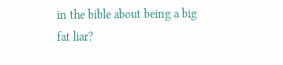in the bible about being a big fat liar?